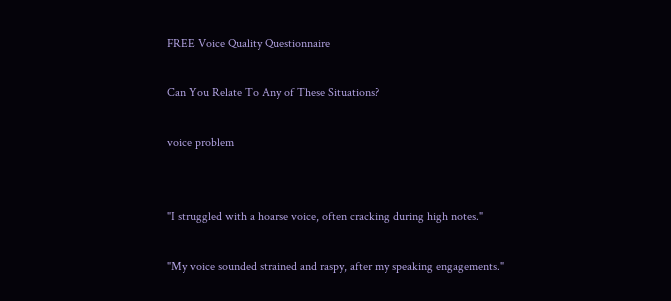FREE Voice Quality Questionnaire

Can You Relate To Any of These Situations?

voice problem


"I struggled with a hoarse voice, often cracking during high notes."

"My voice sounded strained and raspy, after my speaking engagements."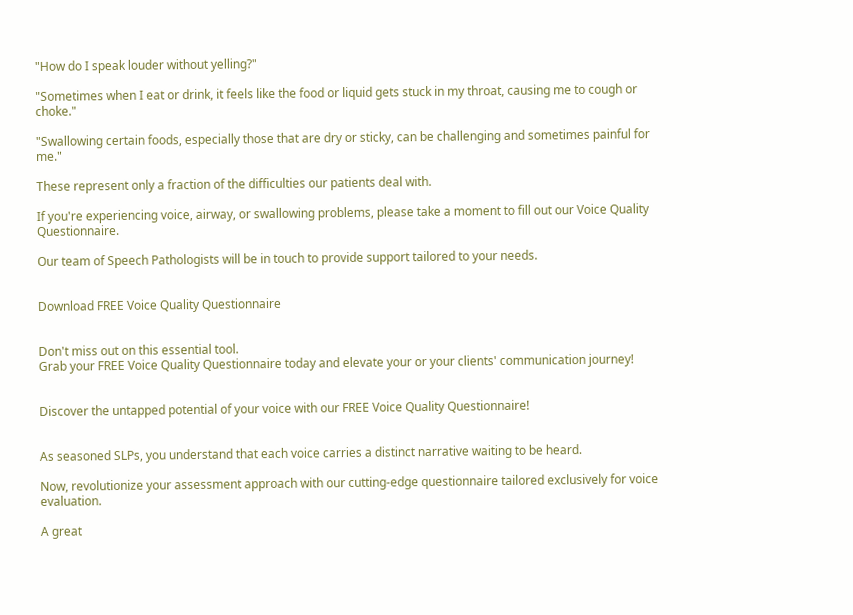"How do I speak louder without yelling?"

"Sometimes when I eat or drink, it feels like the food or liquid gets stuck in my throat, causing me to cough or choke."

"Swallowing certain foods, especially those that are dry or sticky, can be challenging and sometimes painful for me."

These represent only a fraction of the difficulties our patients deal with.

If you're experiencing voice, airway, or swallowing problems, please take a moment to fill out our Voice Quality Questionnaire.

Our team of Speech Pathologists will be in touch to provide support tailored to your needs.


Download FREE Voice Quality Questionnaire


Don't miss out on this essential tool.
Grab your FREE Voice Quality Questionnaire today and elevate your or your clients' communication journey!


Discover the untapped potential of your voice with our FREE Voice Quality Questionnaire!


As seasoned SLPs, you understand that each voice carries a distinct narrative waiting to be heard.

Now, revolutionize your assessment approach with our cutting-edge questionnaire tailored exclusively for voice evaluation.

A great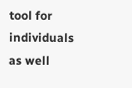tool for individuals as well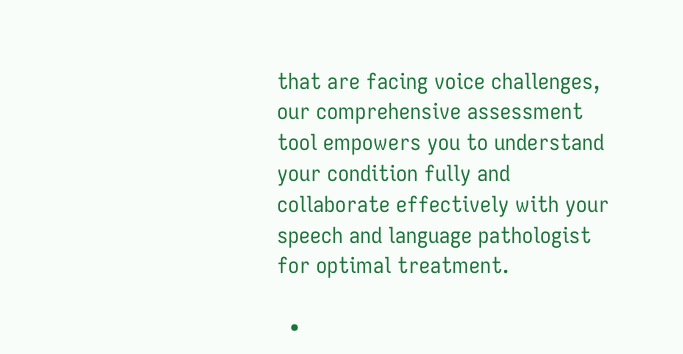that are facing voice challenges, our comprehensive assessment tool empowers you to understand your condition fully and collaborate effectively with your speech and language pathologist for optimal treatment.

  •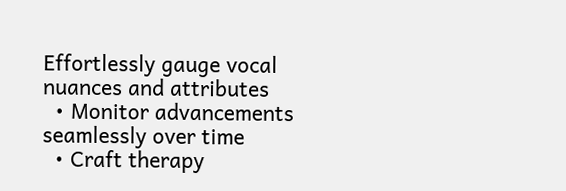Effortlessly gauge vocal nuances and attributes
  • Monitor advancements seamlessly over time
  • Craft therapy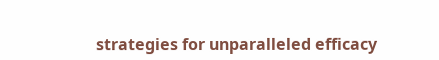strategies for unparalleled efficacy